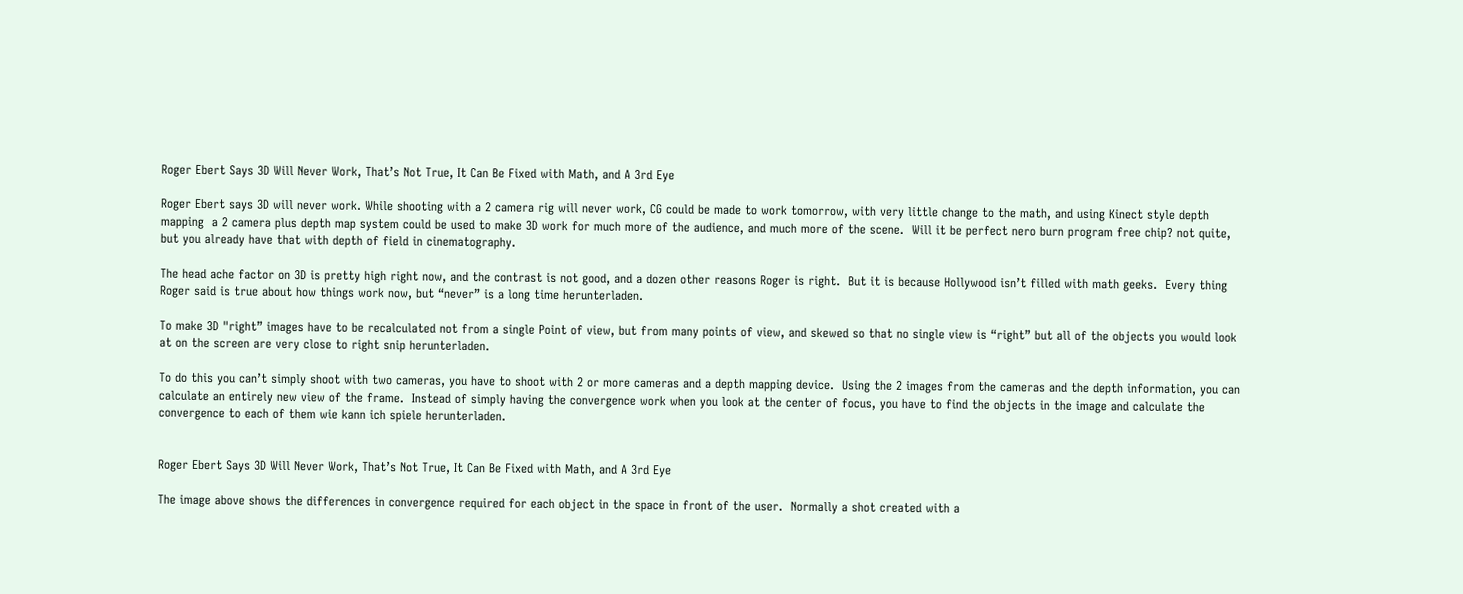Roger Ebert Says 3D Will Never Work, That’s Not True, It Can Be Fixed with Math, and A 3rd Eye

Roger Ebert says 3D will never work. While shooting with a 2 camera rig will never work, CG could be made to work tomorrow, with very little change to the math, and using Kinect style depth mapping  a 2 camera plus depth map system could be used to make 3D work for much more of the audience, and much more of the scene.  Will it be perfect nero burn program free chip? not quite, but you already have that with depth of field in cinematography.

The head ache factor on 3D is pretty high right now, and the contrast is not good, and a dozen other reasons Roger is right.  But it is because Hollywood isn’t filled with math geeks.  Every thing Roger said is true about how things work now, but “never” is a long time herunterladen.

To make 3D "right” images have to be recalculated not from a single Point of view, but from many points of view, and skewed so that no single view is “right” but all of the objects you would look at on the screen are very close to right snip herunterladen.

To do this you can’t simply shoot with two cameras, you have to shoot with 2 or more cameras and a depth mapping device.  Using the 2 images from the cameras and the depth information, you can calculate an entirely new view of the frame.  Instead of simply having the convergence work when you look at the center of focus, you have to find the objects in the image and calculate the convergence to each of them wie kann ich spiele herunterladen.


Roger Ebert Says 3D Will Never Work, That’s Not True, It Can Be Fixed with Math, and A 3rd Eye

The image above shows the differences in convergence required for each object in the space in front of the user.  Normally a shot created with a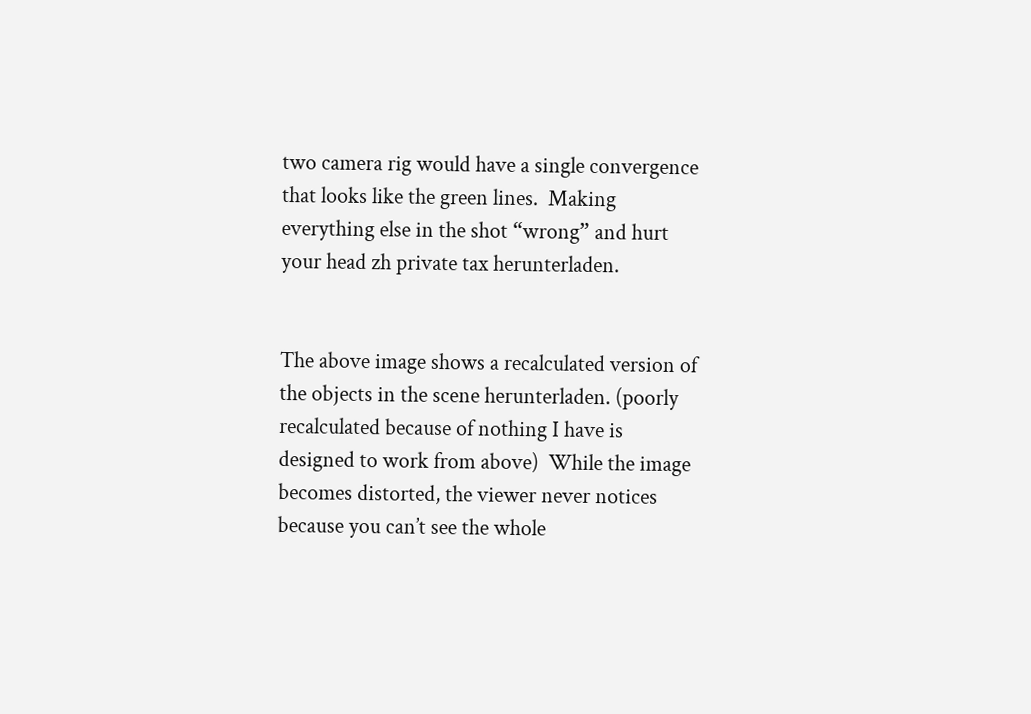two camera rig would have a single convergence that looks like the green lines.  Making everything else in the shot “wrong” and hurt your head zh private tax herunterladen.


The above image shows a recalculated version of the objects in the scene herunterladen. (poorly recalculated because of nothing I have is designed to work from above)  While the image becomes distorted, the viewer never notices because you can’t see the whole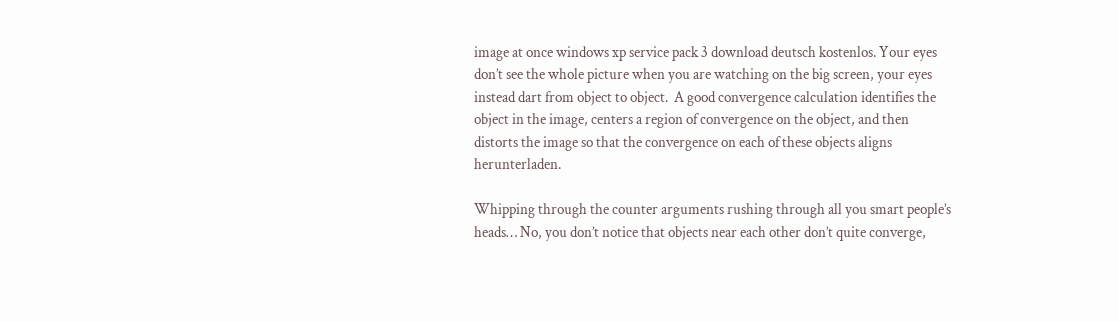image at once windows xp service pack 3 download deutsch kostenlos. Your eyes don’t see the whole picture when you are watching on the big screen, your eyes instead dart from object to object.  A good convergence calculation identifies the object in the image, centers a region of convergence on the object, and then distorts the image so that the convergence on each of these objects aligns herunterladen.

Whipping through the counter arguments rushing through all you smart people’s heads… No, you don’t notice that objects near each other don’t quite converge,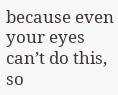because even your eyes can’t do this, so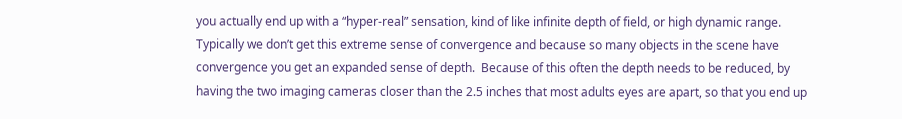you actually end up with a “hyper-real” sensation, kind of like infinite depth of field, or high dynamic range.  Typically we don’t get this extreme sense of convergence and because so many objects in the scene have convergence you get an expanded sense of depth.  Because of this often the depth needs to be reduced, by having the two imaging cameras closer than the 2.5 inches that most adults eyes are apart, so that you end up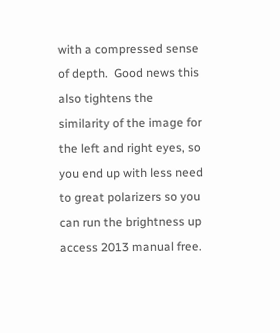with a compressed sense of depth.  Good news this also tightens the similarity of the image for the left and right eyes, so you end up with less need to great polarizers so you can run the brightness up access 2013 manual free.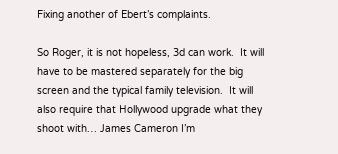Fixing another of Ebert’s complaints.

So Roger, it is not hopeless, 3d can work.  It will have to be mastered separately for the big screen and the typical family television.  It will also require that Hollywood upgrade what they shoot with… James Cameron I’m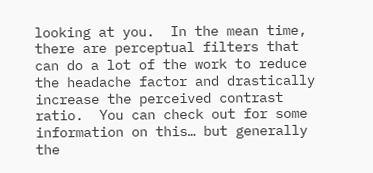looking at you.  In the mean time, there are perceptual filters that can do a lot of the work to reduce the headache factor and drastically increase the perceived contrast ratio.  You can check out for some information on this… but generally the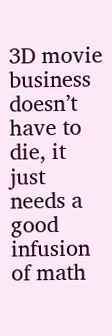3D movie business doesn’t have to die, it just needs a good infusion of math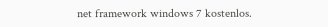net framework windows 7 kostenlos.